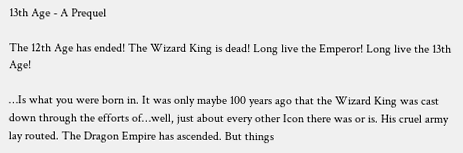13th Age - A Prequel

The 12th Age has ended! The Wizard King is dead! Long live the Emperor! Long live the 13th Age!

…Is what you were born in. It was only maybe 100 years ago that the Wizard King was cast down through the efforts of…well, just about every other Icon there was or is. His cruel army lay routed. The Dragon Empire has ascended. But things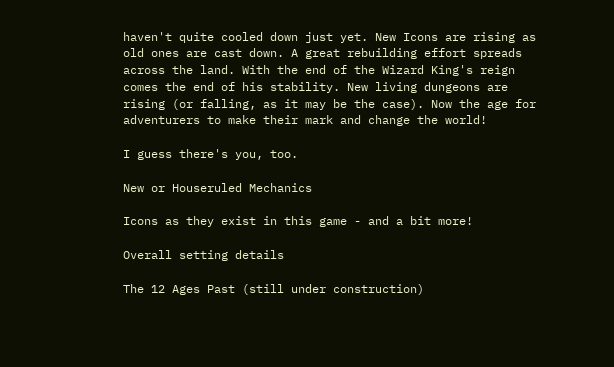haven't quite cooled down just yet. New Icons are rising as old ones are cast down. A great rebuilding effort spreads across the land. With the end of the Wizard King's reign comes the end of his stability. New living dungeons are rising (or falling, as it may be the case). Now the age for adventurers to make their mark and change the world!

I guess there's you, too.

New or Houseruled Mechanics

Icons as they exist in this game - and a bit more!

Overall setting details

The 12 Ages Past (still under construction)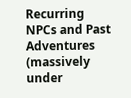Recurring NPCs and Past Adventures (massively under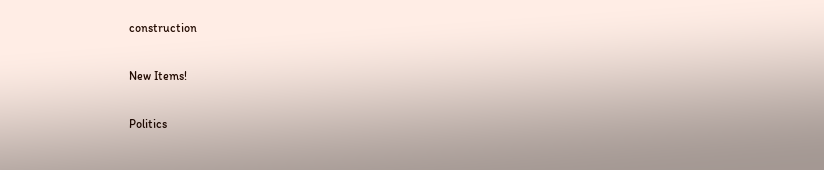construction

New Items!

Politics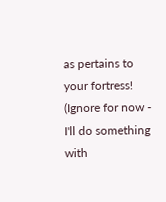as pertains to your fortress! (Ignore for now - I'll do something with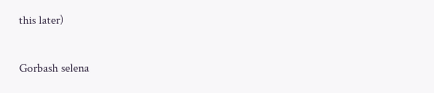this later)

Gorbash selena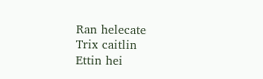Ran helecate
Trix caitlin
Ettin hei